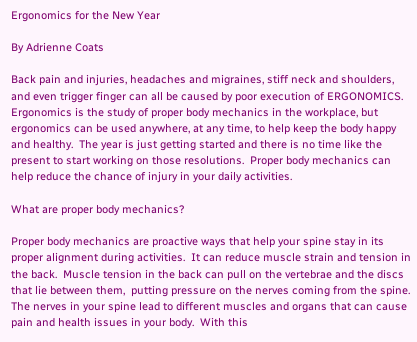Ergonomics for the New Year

By Adrienne Coats

Back pain and injuries, headaches and migraines, stiff neck and shoulders, and even trigger finger can all be caused by poor execution of ERGONOMICS.  Ergonomics is the study of proper body mechanics in the workplace, but ergonomics can be used anywhere, at any time, to help keep the body happy and healthy.  The year is just getting started and there is no time like the present to start working on those resolutions.  Proper body mechanics can help reduce the chance of injury in your daily activities.

What are proper body mechanics?

Proper body mechanics are proactive ways that help your spine stay in its proper alignment during activities.  It can reduce muscle strain and tension in the back.  Muscle tension in the back can pull on the vertebrae and the discs that lie between them,  putting pressure on the nerves coming from the spine.  The nerves in your spine lead to different muscles and organs that can cause pain and health issues in your body.  With this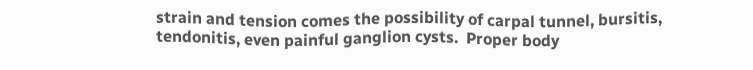strain and tension comes the possibility of carpal tunnel, bursitis, tendonitis, even painful ganglion cysts.  Proper body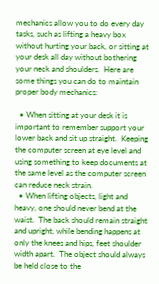mechanics allow you to do every day tasks, such as lifting a heavy box without hurting your back, or sitting at your desk all day without bothering your neck and shoulders.  Here are some things you can do to maintain proper body mechanics:

  • When sitting at your desk it is important to remember support your lower back and sit up straight.  Keeping the computer screen at eye level and using something to keep documents at the same level as the computer screen can reduce neck strain.
  • When lifting objects, light and heavy, one should never bend at the waist.  The back should remain straight and upright, while bending happens at only the knees and hips, feet shoulder width apart.  The object should always be held close to the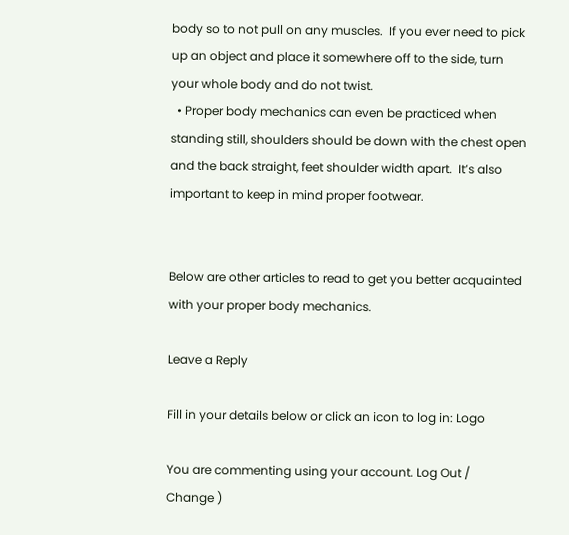body so to not pull on any muscles.  If you ever need to pick up an object and place it somewhere off to the side, turn your whole body and do not twist.
  • Proper body mechanics can even be practiced when standing still, shoulders should be down with the chest open and the back straight, feet shoulder width apart.  It’s also important to keep in mind proper footwear.


Below are other articles to read to get you better acquainted with your proper body mechanics.

Leave a Reply

Fill in your details below or click an icon to log in: Logo

You are commenting using your account. Log Out /  Change )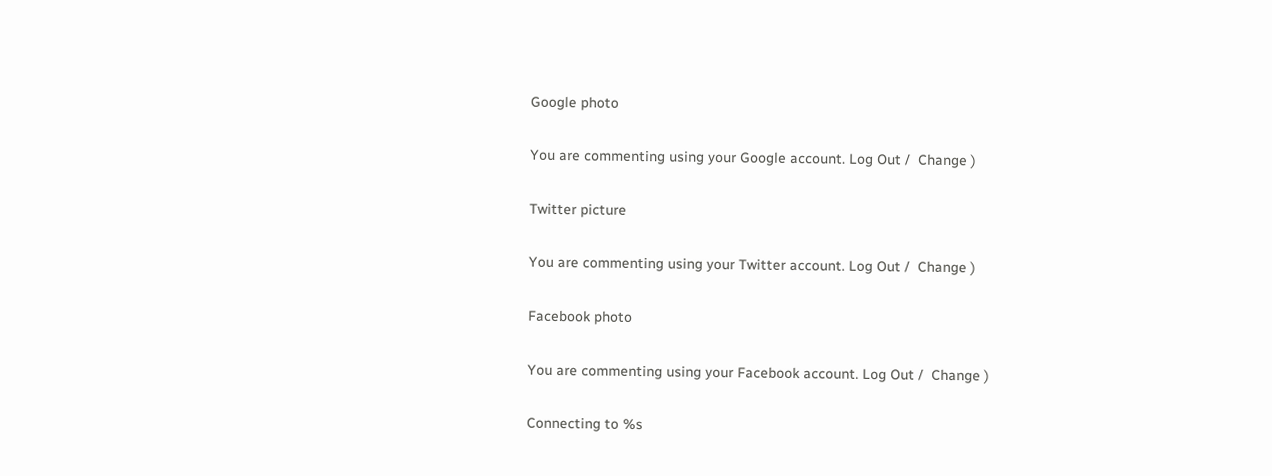Google photo

You are commenting using your Google account. Log Out /  Change )

Twitter picture

You are commenting using your Twitter account. Log Out /  Change )

Facebook photo

You are commenting using your Facebook account. Log Out /  Change )

Connecting to %s